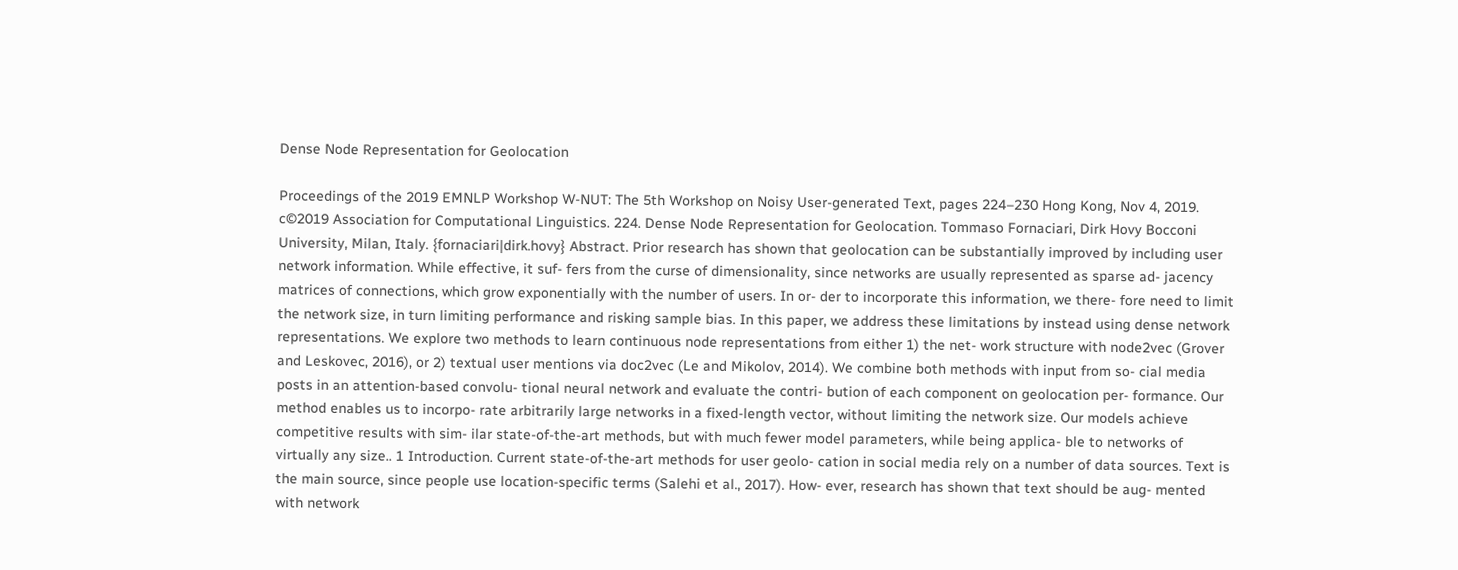Dense Node Representation for Geolocation

Proceedings of the 2019 EMNLP Workshop W-NUT: The 5th Workshop on Noisy User-generated Text, pages 224–230 Hong Kong, Nov 4, 2019. c©2019 Association for Computational Linguistics. 224. Dense Node Representation for Geolocation. Tommaso Fornaciari, Dirk Hovy Bocconi University, Milan, Italy. {fornaciari|dirk.hovy} Abstract. Prior research has shown that geolocation can be substantially improved by including user network information. While effective, it suf- fers from the curse of dimensionality, since networks are usually represented as sparse ad- jacency matrices of connections, which grow exponentially with the number of users. In or- der to incorporate this information, we there- fore need to limit the network size, in turn limiting performance and risking sample bias. In this paper, we address these limitations by instead using dense network representations. We explore two methods to learn continuous node representations from either 1) the net- work structure with node2vec (Grover and Leskovec, 2016), or 2) textual user mentions via doc2vec (Le and Mikolov, 2014). We combine both methods with input from so- cial media posts in an attention-based convolu- tional neural network and evaluate the contri- bution of each component on geolocation per- formance. Our method enables us to incorpo- rate arbitrarily large networks in a fixed-length vector, without limiting the network size. Our models achieve competitive results with sim- ilar state-of-the-art methods, but with much fewer model parameters, while being applica- ble to networks of virtually any size.. 1 Introduction. Current state-of-the-art methods for user geolo- cation in social media rely on a number of data sources. Text is the main source, since people use location-specific terms (Salehi et al., 2017). How- ever, research has shown that text should be aug- mented with network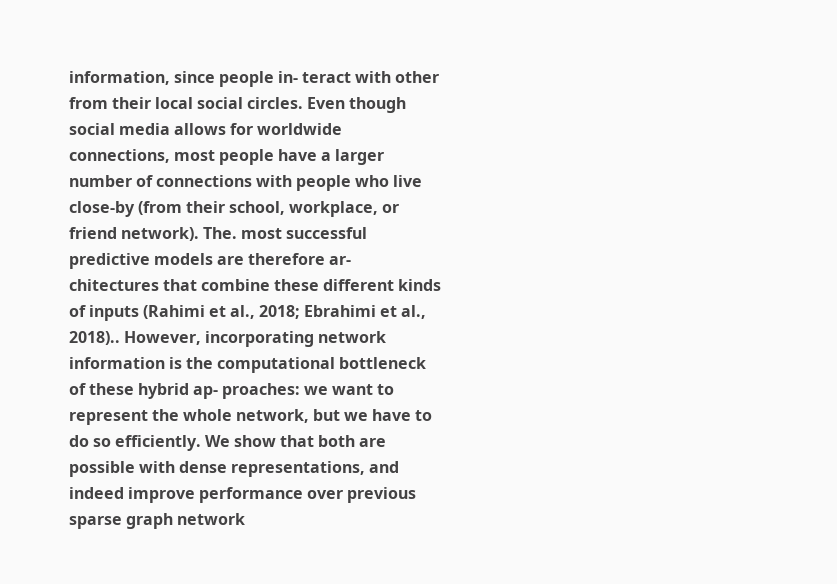information, since people in- teract with other from their local social circles. Even though social media allows for worldwide connections, most people have a larger number of connections with people who live close-by (from their school, workplace, or friend network). The. most successful predictive models are therefore ar- chitectures that combine these different kinds of inputs (Rahimi et al., 2018; Ebrahimi et al., 2018).. However, incorporating network information is the computational bottleneck of these hybrid ap- proaches: we want to represent the whole network, but we have to do so efficiently. We show that both are possible with dense representations, and indeed improve performance over previous sparse graph network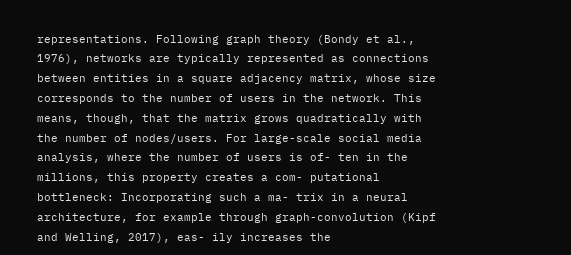representations. Following graph theory (Bondy et al., 1976), networks are typically represented as connections between entities in a square adjacency matrix, whose size corresponds to the number of users in the network. This means, though, that the matrix grows quadratically with the number of nodes/users. For large-scale social media analysis, where the number of users is of- ten in the millions, this property creates a com- putational bottleneck: Incorporating such a ma- trix in a neural architecture, for example through graph-convolution (Kipf and Welling, 2017), eas- ily increases the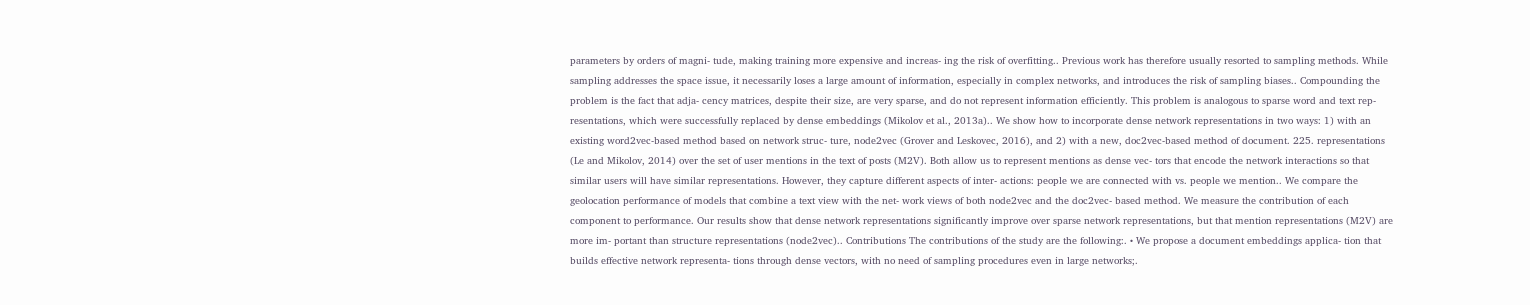parameters by orders of magni- tude, making training more expensive and increas- ing the risk of overfitting.. Previous work has therefore usually resorted to sampling methods. While sampling addresses the space issue, it necessarily loses a large amount of information, especially in complex networks, and introduces the risk of sampling biases.. Compounding the problem is the fact that adja- cency matrices, despite their size, are very sparse, and do not represent information efficiently. This problem is analogous to sparse word and text rep- resentations, which were successfully replaced by dense embeddings (Mikolov et al., 2013a).. We show how to incorporate dense network representations in two ways: 1) with an existing word2vec-based method based on network struc- ture, node2vec (Grover and Leskovec, 2016), and 2) with a new, doc2vec-based method of document. 225. representations (Le and Mikolov, 2014) over the set of user mentions in the text of posts (M2V). Both allow us to represent mentions as dense vec- tors that encode the network interactions so that similar users will have similar representations. However, they capture different aspects of inter- actions: people we are connected with vs. people we mention.. We compare the geolocation performance of models that combine a text view with the net- work views of both node2vec and the doc2vec- based method. We measure the contribution of each component to performance. Our results show that dense network representations significantly improve over sparse network representations, but that mention representations (M2V) are more im- portant than structure representations (node2vec).. Contributions The contributions of the study are the following:. • We propose a document embeddings applica- tion that builds effective network representa- tions through dense vectors, with no need of sampling procedures even in large networks;.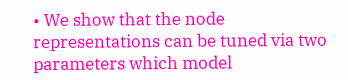• We show that the node representations can be tuned via two parameters which model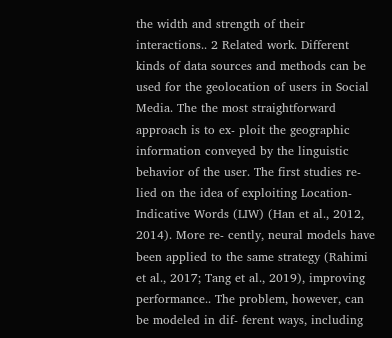the width and strength of their interactions.. 2 Related work. Different kinds of data sources and methods can be used for the geolocation of users in Social Media. The the most straightforward approach is to ex- ploit the geographic information conveyed by the linguistic behavior of the user. The first studies re- lied on the idea of exploiting Location-Indicative Words (LIW) (Han et al., 2012, 2014). More re- cently, neural models have been applied to the same strategy (Rahimi et al., 2017; Tang et al., 2019), improving performance.. The problem, however, can be modeled in dif- ferent ways, including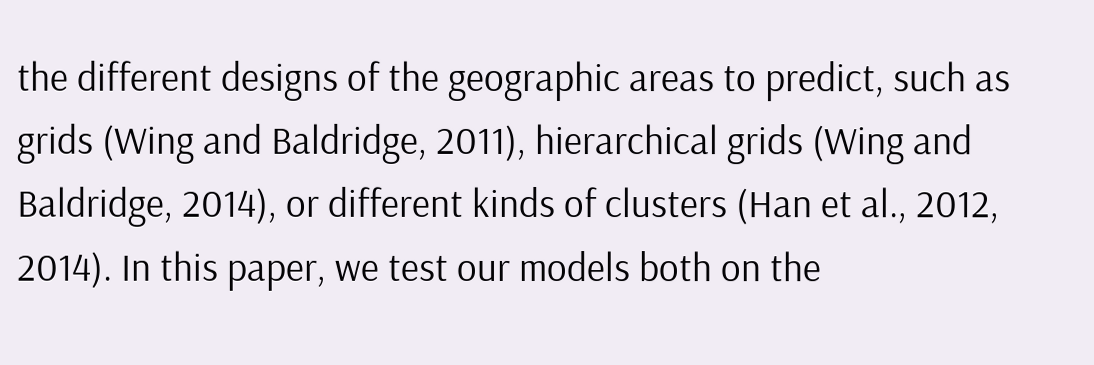the different designs of the geographic areas to predict, such as grids (Wing and Baldridge, 2011), hierarchical grids (Wing and Baldridge, 2014), or different kinds of clusters (Han et al., 2012, 2014). In this paper, we test our models both on the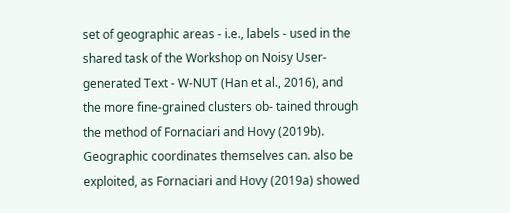set of geographic areas - i.e., labels - used in the shared task of the Workshop on Noisy User-generated Text - W-NUT (Han et al., 2016), and the more fine-grained clusters ob- tained through the method of Fornaciari and Hovy (2019b). Geographic coordinates themselves can. also be exploited, as Fornaciari and Hovy (2019a) showed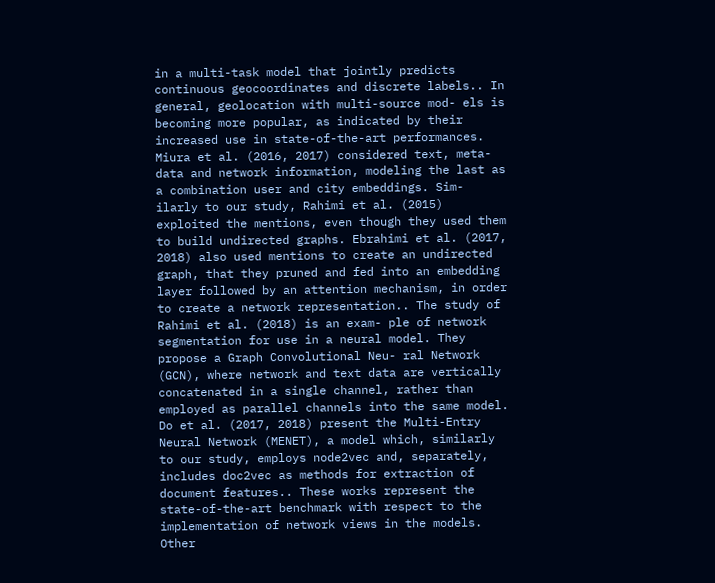in a multi-task model that jointly predicts continuous geocoordinates and discrete labels.. In general, geolocation with multi-source mod- els is becoming more popular, as indicated by their increased use in state-of-the-art performances. Miura et al. (2016, 2017) considered text, meta- data and network information, modeling the last as a combination user and city embeddings. Sim- ilarly to our study, Rahimi et al. (2015) exploited the mentions, even though they used them to build undirected graphs. Ebrahimi et al. (2017, 2018) also used mentions to create an undirected graph, that they pruned and fed into an embedding layer followed by an attention mechanism, in order to create a network representation.. The study of Rahimi et al. (2018) is an exam- ple of network segmentation for use in a neural model. They propose a Graph Convolutional Neu- ral Network (GCN), where network and text data are vertically concatenated in a single channel, rather than employed as parallel channels into the same model. Do et al. (2017, 2018) present the Multi-Entry Neural Network (MENET), a model which, similarly to our study, employs node2vec and, separately, includes doc2vec as methods for extraction of document features.. These works represent the state-of-the-art benchmark with respect to the implementation of network views in the models. Other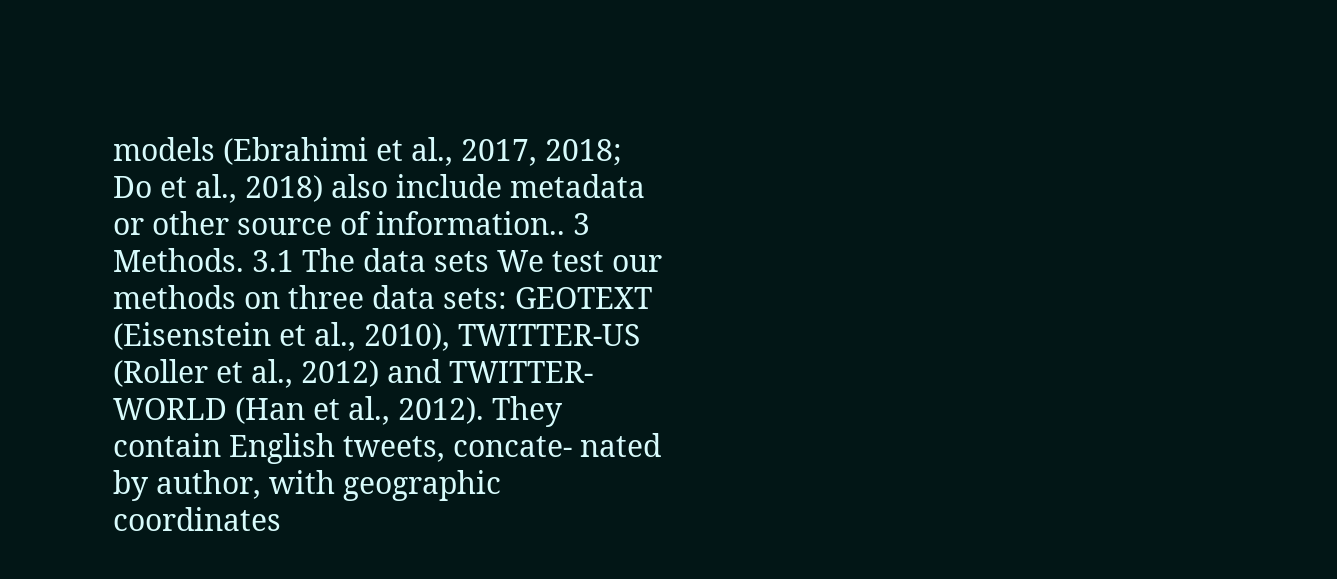models (Ebrahimi et al., 2017, 2018; Do et al., 2018) also include metadata or other source of information.. 3 Methods. 3.1 The data sets We test our methods on three data sets: GEOTEXT (Eisenstein et al., 2010), TWITTER-US (Roller et al., 2012) and TWITTER-WORLD (Han et al., 2012). They contain English tweets, concate- nated by author, with geographic coordinates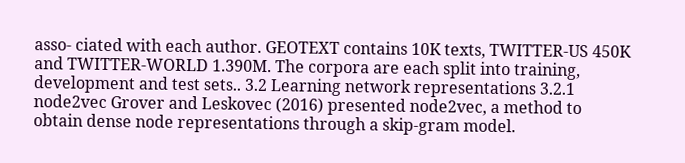asso- ciated with each author. GEOTEXT contains 10K texts, TWITTER-US 450K and TWITTER-WORLD 1.390M. The corpora are each split into training, development and test sets.. 3.2 Learning network representations 3.2.1 node2vec Grover and Leskovec (2016) presented node2vec, a method to obtain dense node representations through a skip-gram model.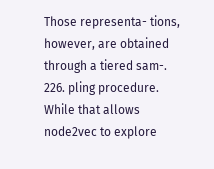Those representa- tions, however, are obtained through a tiered sam-. 226. pling procedure. While that allows node2vec to explore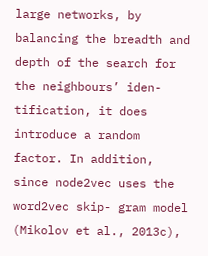large networks, by balancing the breadth and depth of the search for the neighbours’ iden- tification, it does introduce a random factor. In addition, since node2vec uses the word2vec skip- gram model (Mikolov et al., 2013c),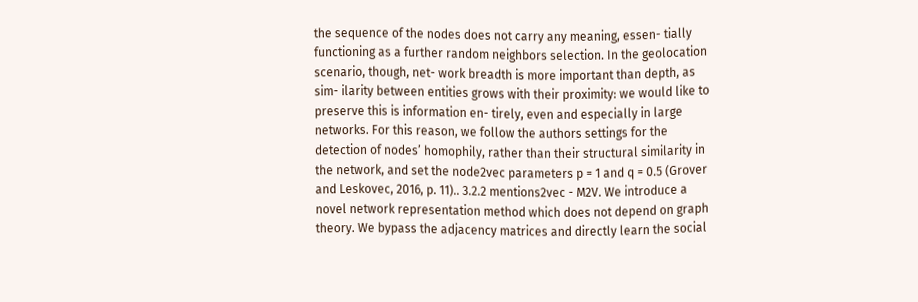the sequence of the nodes does not carry any meaning, essen- tially functioning as a further random neighbors selection. In the geolocation scenario, though, net- work breadth is more important than depth, as sim- ilarity between entities grows with their proximity: we would like to preserve this is information en- tirely, even and especially in large networks. For this reason, we follow the authors settings for the detection of nodes’ homophily, rather than their structural similarity in the network, and set the node2vec parameters p = 1 and q = 0.5 (Grover and Leskovec, 2016, p. 11).. 3.2.2 mentions2vec - M2V. We introduce a novel network representation method which does not depend on graph theory. We bypass the adjacency matrices and directly learn the social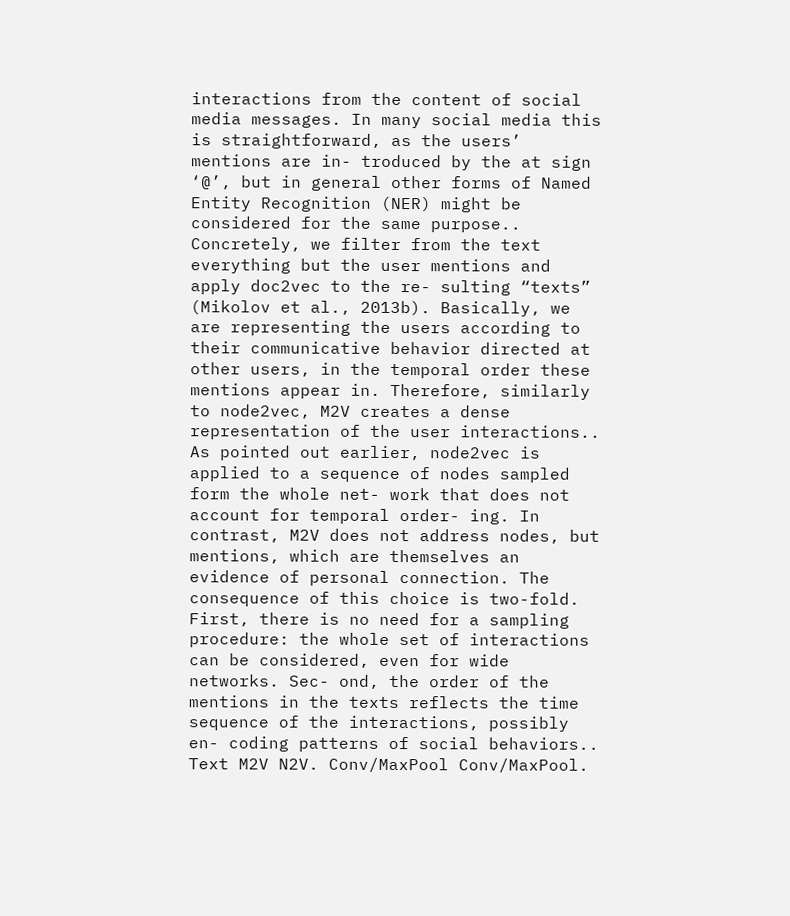interactions from the content of social media messages. In many social media this is straightforward, as the users’ mentions are in- troduced by the at sign ‘@’, but in general other forms of Named Entity Recognition (NER) might be considered for the same purpose.. Concretely, we filter from the text everything but the user mentions and apply doc2vec to the re- sulting “texts” (Mikolov et al., 2013b). Basically, we are representing the users according to their communicative behavior directed at other users, in the temporal order these mentions appear in. Therefore, similarly to node2vec, M2V creates a dense representation of the user interactions.. As pointed out earlier, node2vec is applied to a sequence of nodes sampled form the whole net- work that does not account for temporal order- ing. In contrast, M2V does not address nodes, but mentions, which are themselves an evidence of personal connection. The consequence of this choice is two-fold. First, there is no need for a sampling procedure: the whole set of interactions can be considered, even for wide networks. Sec- ond, the order of the mentions in the texts reflects the time sequence of the interactions, possibly en- coding patterns of social behaviors.. Text M2V N2V. Conv/MaxPool Conv/MaxPool.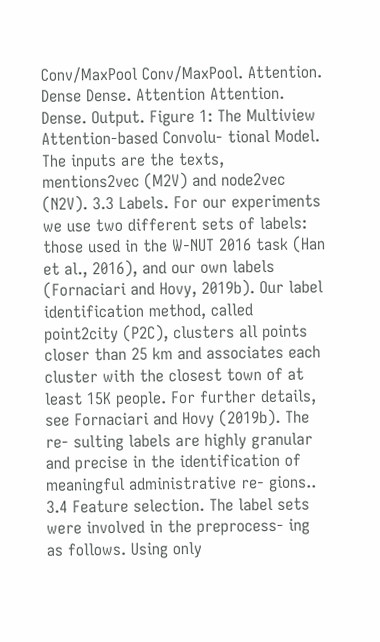Conv/MaxPool Conv/MaxPool. Attention. Dense Dense. Attention Attention. Dense. Output. Figure 1: The Multiview Attention-based Convolu- tional Model. The inputs are the texts, mentions2vec (M2V) and node2vec (N2V). 3.3 Labels. For our experiments we use two different sets of labels: those used in the W-NUT 2016 task (Han et al., 2016), and our own labels (Fornaciari and Hovy, 2019b). Our label identification method, called point2city (P2C), clusters all points closer than 25 km and associates each cluster with the closest town of at least 15K people. For further details, see Fornaciari and Hovy (2019b). The re- sulting labels are highly granular and precise in the identification of meaningful administrative re- gions.. 3.4 Feature selection. The label sets were involved in the preprocess- ing as follows. Using only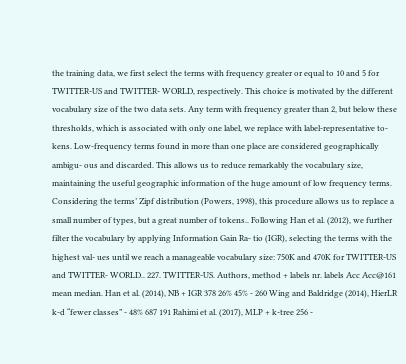the training data, we first select the terms with frequency greater or equal to 10 and 5 for TWITTER-US and TWITTER- WORLD, respectively. This choice is motivated by the different vocabulary size of the two data sets. Any term with frequency greater than 2, but below these thresholds, which is associated with only one label, we replace with label-representative to- kens. Low-frequency terms found in more than one place are considered geographically ambigu- ous and discarded. This allows us to reduce remarkably the vocabulary size, maintaining the useful geographic information of the huge amount of low frequency terms. Considering the terms’ Zipf distribution (Powers, 1998), this procedure allows us to replace a small number of types, but a great number of tokens.. Following Han et al. (2012), we further filter the vocabulary by applying Information Gain Ra- tio (IGR), selecting the terms with the highest val- ues until we reach a manageable vocabulary size: 750K and 470K for TWITTER-US and TWITTER- WORLD.. 227. TWITTER-US. Authors, method + labels nr. labels Acc Acc@161 mean median. Han et al. (2014), NB + IGR 378 26% 45% - 260 Wing and Baldridge (2014), HierLR k-d “fewer classes” - 48% 687 191 Rahimi et al. (2017), MLP + k-tree 256 -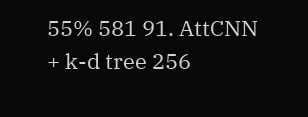55% 581 91. AttCNN + k-d tree 256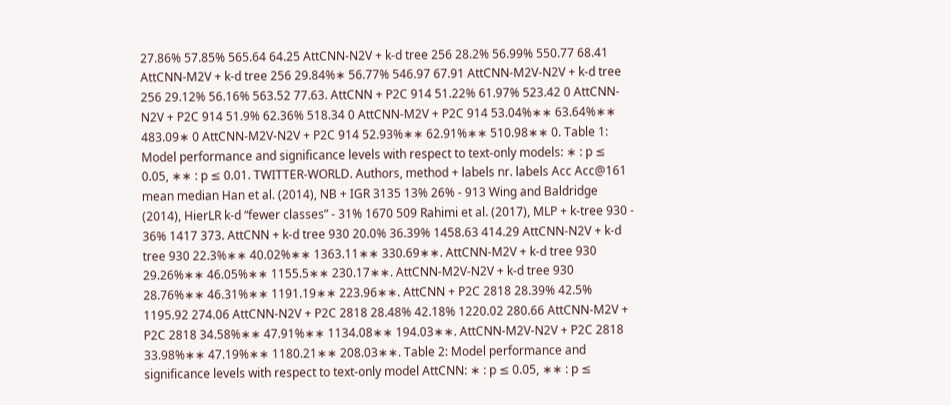27.86% 57.85% 565.64 64.25 AttCNN-N2V + k-d tree 256 28.2% 56.99% 550.77 68.41 AttCNN-M2V + k-d tree 256 29.84%∗ 56.77% 546.97 67.91 AttCNN-M2V-N2V + k-d tree 256 29.12% 56.16% 563.52 77.63. AttCNN + P2C 914 51.22% 61.97% 523.42 0 AttCNN-N2V + P2C 914 51.9% 62.36% 518.34 0 AttCNN-M2V + P2C 914 53.04%∗∗ 63.64%∗∗ 483.09∗ 0 AttCNN-M2V-N2V + P2C 914 52.93%∗∗ 62.91%∗∗ 510.98∗∗ 0. Table 1: Model performance and significance levels with respect to text-only models: ∗ : p ≤ 0.05, ∗∗ : p ≤ 0.01. TWITTER-WORLD. Authors, method + labels nr. labels Acc Acc@161 mean median Han et al. (2014), NB + IGR 3135 13% 26% - 913 Wing and Baldridge (2014), HierLR k-d “fewer classes” - 31% 1670 509 Rahimi et al. (2017), MLP + k-tree 930 - 36% 1417 373. AttCNN + k-d tree 930 20.0% 36.39% 1458.63 414.29 AttCNN-N2V + k-d tree 930 22.3%∗∗ 40.02%∗∗ 1363.11∗∗ 330.69∗∗. AttCNN-M2V + k-d tree 930 29.26%∗∗ 46.05%∗∗ 1155.5∗∗ 230.17∗∗. AttCNN-M2V-N2V + k-d tree 930 28.76%∗∗ 46.31%∗∗ 1191.19∗∗ 223.96∗∗. AttCNN + P2C 2818 28.39% 42.5% 1195.92 274.06 AttCNN-N2V + P2C 2818 28.48% 42.18% 1220.02 280.66 AttCNN-M2V + P2C 2818 34.58%∗∗ 47.91%∗∗ 1134.08∗∗ 194.03∗∗. AttCNN-M2V-N2V + P2C 2818 33.98%∗∗ 47.19%∗∗ 1180.21∗∗ 208.03∗∗. Table 2: Model performance and significance levels with respect to text-only model AttCNN: ∗ : p ≤ 0.05, ∗∗ : p ≤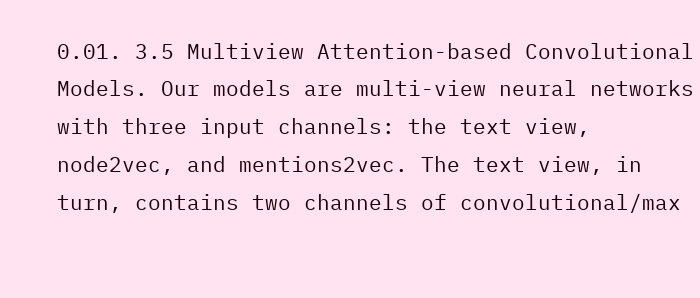0.01. 3.5 Multiview Attention-based Convolutional Models. Our models are multi-view neural networks with three input channels: the text view, node2vec, and mentions2vec. The text view, in turn, contains two channels of convolutional/max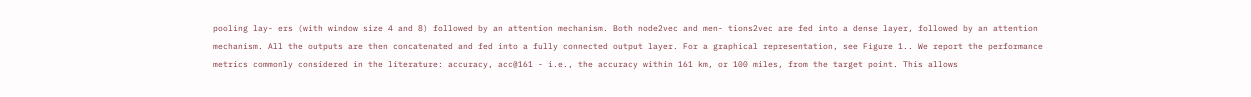pooling lay- ers (with window size 4 and 8) followed by an attention mechanism. Both node2vec and men- tions2vec are fed into a dense layer, followed by an attention mechanism. All the outputs are then concatenated and fed into a fully connected output layer. For a graphical representation, see Figure 1.. We report the performance metrics commonly considered in the literature: accuracy, acc@161 - i.e., the accuracy within 161 km, or 100 miles, from the target point. This allows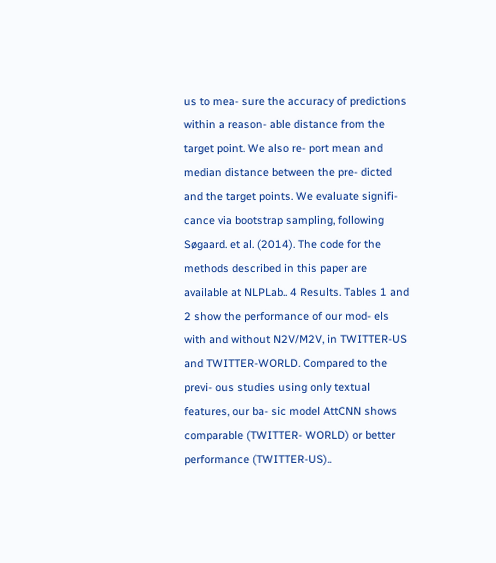us to mea- sure the accuracy of predictions within a reason- able distance from the target point. We also re- port mean and median distance between the pre- dicted and the target points. We evaluate signifi- cance via bootstrap sampling, following Søgaard. et al. (2014). The code for the methods described in this paper are available at NLPLab.. 4 Results. Tables 1 and 2 show the performance of our mod- els with and without N2V/M2V, in TWITTER-US and TWITTER-WORLD. Compared to the previ- ous studies using only textual features, our ba- sic model AttCNN shows comparable (TWITTER- WORLD) or better performance (TWITTER-US)..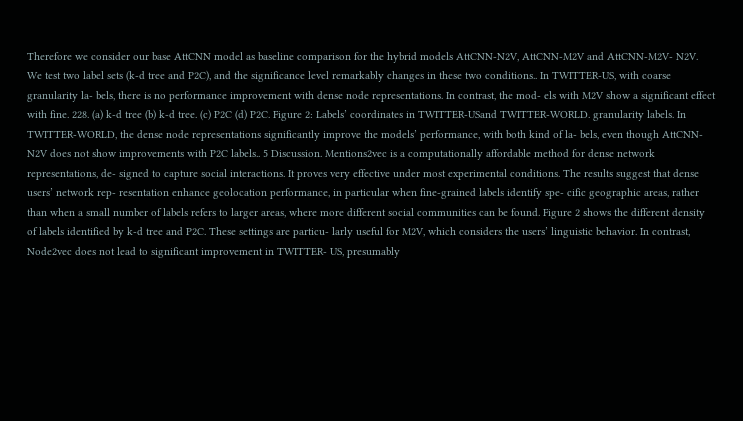Therefore we consider our base AttCNN model as baseline comparison for the hybrid models AttCNN-N2V, AttCNN-M2V and AttCNN-M2V- N2V. We test two label sets (k-d tree and P2C), and the significance level remarkably changes in these two conditions.. In TWITTER-US, with coarse granularity la- bels, there is no performance improvement with dense node representations. In contrast, the mod- els with M2V show a significant effect with fine. 228. (a) k-d tree (b) k-d tree. (c) P2C (d) P2C. Figure 2: Labels’ coordinates in TWITTER-USand TWITTER-WORLD. granularity labels. In TWITTER-WORLD, the dense node representations significantly improve the models’ performance, with both kind of la- bels, even though AttCNN-N2V does not show improvements with P2C labels.. 5 Discussion. Mentions2vec is a computationally affordable method for dense network representations, de- signed to capture social interactions. It proves very effective under most experimental conditions. The results suggest that dense users’ network rep- resentation enhance geolocation performance, in particular when fine-grained labels identify spe- cific geographic areas, rather than when a small number of labels refers to larger areas, where more different social communities can be found. Figure 2 shows the different density of labels identified by k-d tree and P2C. These settings are particu- larly useful for M2V, which considers the users’ linguistic behavior. In contrast, Node2vec does not lead to significant improvement in TWITTER- US, presumably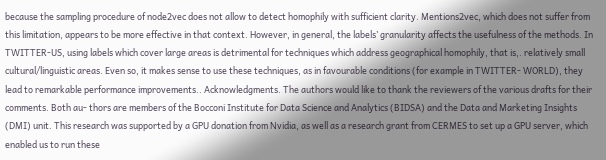because the sampling procedure of node2vec does not allow to detect homophily with sufficient clarity. Mentions2vec, which does not suffer from this limitation, appears to be more effective in that context. However, in general, the labels’ granularity affects the usefulness of the methods. In TWITTER-US, using labels which cover large areas is detrimental for techniques which address geographical homophily, that is,. relatively small cultural/linguistic areas. Even so, it makes sense to use these techniques, as in favourable conditions (for example in TWITTER- WORLD), they lead to remarkable performance improvements.. Acknowledgments. The authors would like to thank the reviewers of the various drafts for their comments. Both au- thors are members of the Bocconi Institute for Data Science and Analytics (BIDSA) and the Data and Marketing Insights (DMI) unit. This research was supported by a GPU donation from Nvidia, as well as a research grant from CERMES to set up a GPU server, which enabled us to run these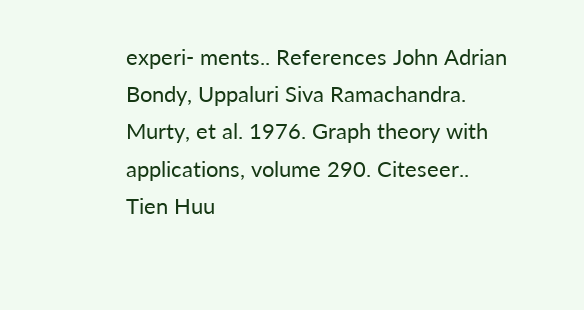experi- ments.. References John Adrian Bondy, Uppaluri Siva Ramachandra. Murty, et al. 1976. Graph theory with applications, volume 290. Citeseer.. Tien Huu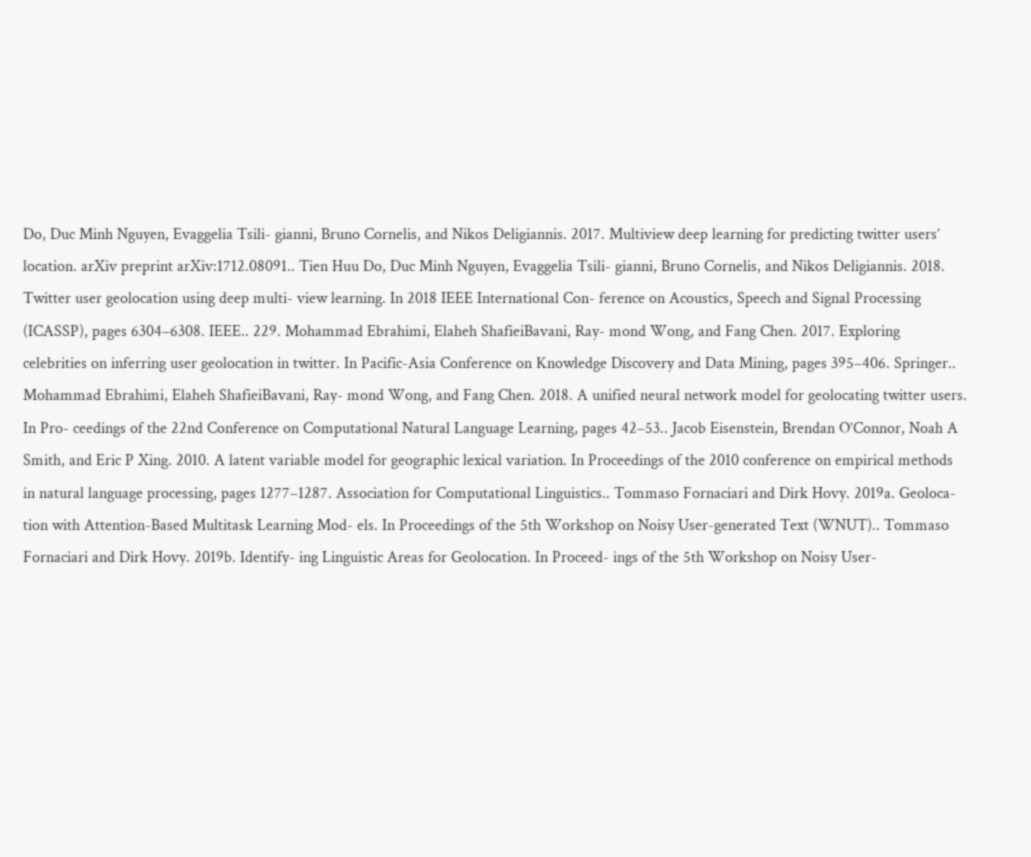Do, Duc Minh Nguyen, Evaggelia Tsili- gianni, Bruno Cornelis, and Nikos Deligiannis. 2017. Multiview deep learning for predicting twitter users’ location. arXiv preprint arXiv:1712.08091.. Tien Huu Do, Duc Minh Nguyen, Evaggelia Tsili- gianni, Bruno Cornelis, and Nikos Deligiannis. 2018. Twitter user geolocation using deep multi- view learning. In 2018 IEEE International Con- ference on Acoustics, Speech and Signal Processing (ICASSP), pages 6304–6308. IEEE.. 229. Mohammad Ebrahimi, Elaheh ShafieiBavani, Ray- mond Wong, and Fang Chen. 2017. Exploring celebrities on inferring user geolocation in twitter. In Pacific-Asia Conference on Knowledge Discovery and Data Mining, pages 395–406. Springer.. Mohammad Ebrahimi, Elaheh ShafieiBavani, Ray- mond Wong, and Fang Chen. 2018. A unified neural network model for geolocating twitter users. In Pro- ceedings of the 22nd Conference on Computational Natural Language Learning, pages 42–53.. Jacob Eisenstein, Brendan O’Connor, Noah A Smith, and Eric P Xing. 2010. A latent variable model for geographic lexical variation. In Proceedings of the 2010 conference on empirical methods in natural language processing, pages 1277–1287. Association for Computational Linguistics.. Tommaso Fornaciari and Dirk Hovy. 2019a. Geoloca- tion with Attention-Based Multitask Learning Mod- els. In Proceedings of the 5th Workshop on Noisy User-generated Text (WNUT).. Tommaso Fornaciari and Dirk Hovy. 2019b. Identify- ing Linguistic Areas for Geolocation. In Proceed- ings of the 5th Workshop on Noisy User-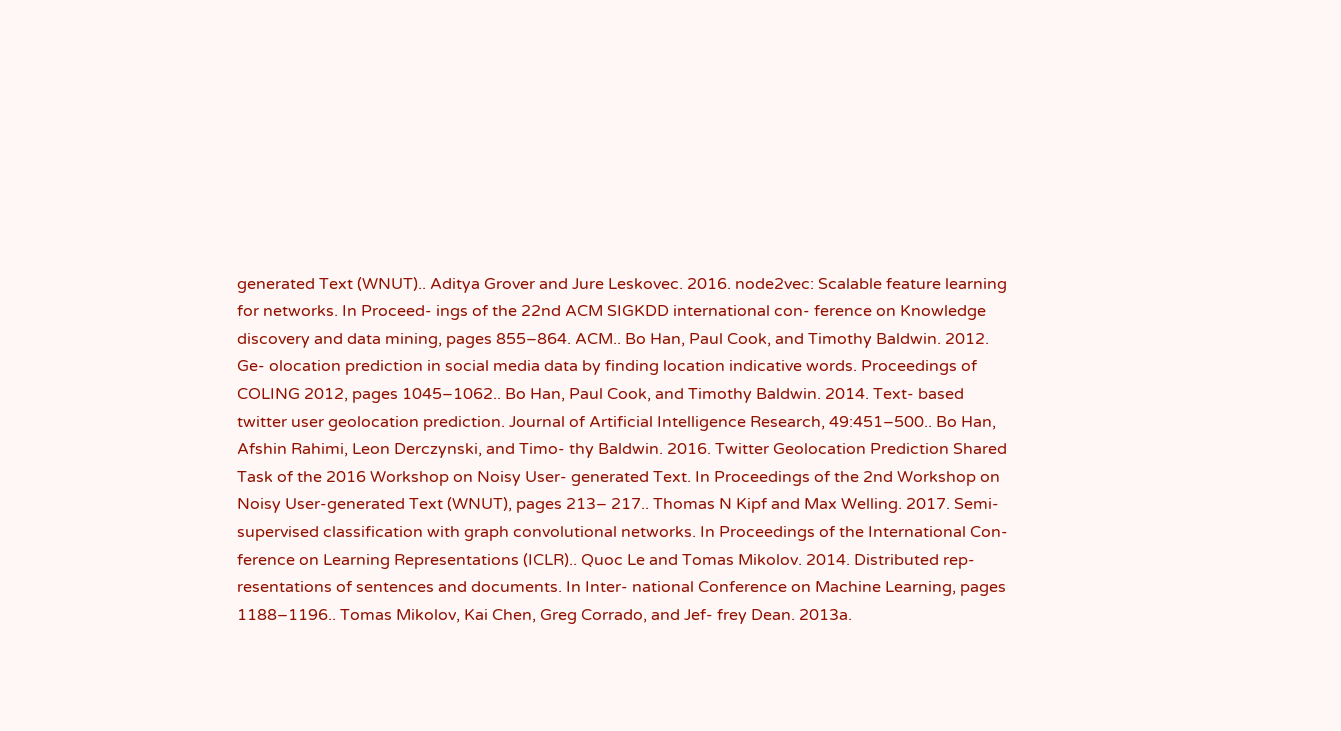generated Text (WNUT).. Aditya Grover and Jure Leskovec. 2016. node2vec: Scalable feature learning for networks. In Proceed- ings of the 22nd ACM SIGKDD international con- ference on Knowledge discovery and data mining, pages 855–864. ACM.. Bo Han, Paul Cook, and Timothy Baldwin. 2012. Ge- olocation prediction in social media data by finding location indicative words. Proceedings of COLING 2012, pages 1045–1062.. Bo Han, Paul Cook, and Timothy Baldwin. 2014. Text- based twitter user geolocation prediction. Journal of Artificial Intelligence Research, 49:451–500.. Bo Han, Afshin Rahimi, Leon Derczynski, and Timo- thy Baldwin. 2016. Twitter Geolocation Prediction Shared Task of the 2016 Workshop on Noisy User- generated Text. In Proceedings of the 2nd Workshop on Noisy User-generated Text (WNUT), pages 213– 217.. Thomas N Kipf and Max Welling. 2017. Semi- supervised classification with graph convolutional networks. In Proceedings of the International Con- ference on Learning Representations (ICLR).. Quoc Le and Tomas Mikolov. 2014. Distributed rep- resentations of sentences and documents. In Inter- national Conference on Machine Learning, pages 1188–1196.. Tomas Mikolov, Kai Chen, Greg Corrado, and Jef- frey Dean. 2013a.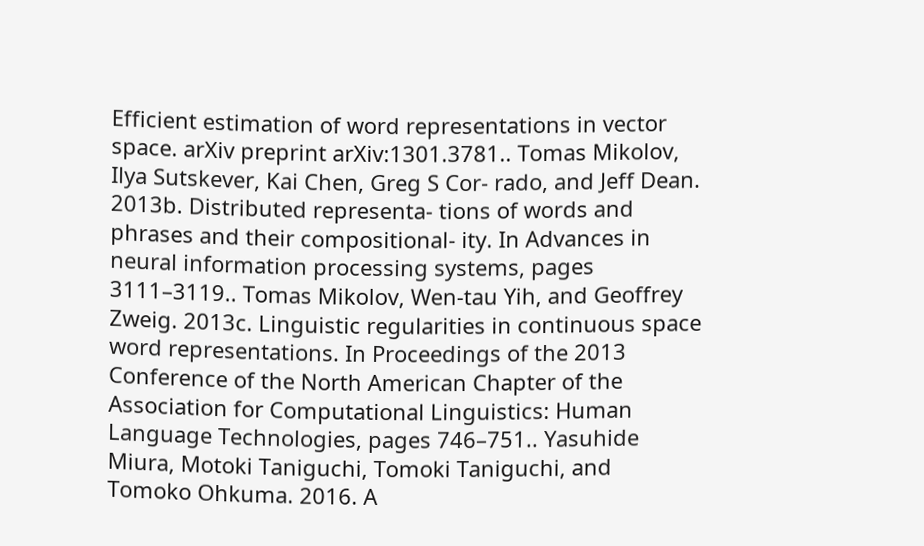Efficient estimation of word representations in vector space. arXiv preprint arXiv:1301.3781.. Tomas Mikolov, Ilya Sutskever, Kai Chen, Greg S Cor- rado, and Jeff Dean. 2013b. Distributed representa- tions of words and phrases and their compositional- ity. In Advances in neural information processing systems, pages 3111–3119.. Tomas Mikolov, Wen-tau Yih, and Geoffrey Zweig. 2013c. Linguistic regularities in continuous space word representations. In Proceedings of the 2013 Conference of the North American Chapter of the Association for Computational Linguistics: Human Language Technologies, pages 746–751.. Yasuhide Miura, Motoki Taniguchi, Tomoki Taniguchi, and Tomoko Ohkuma. 2016. A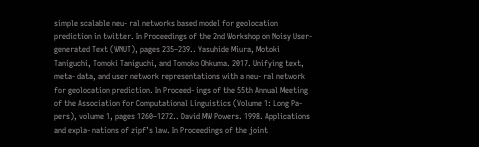simple scalable neu- ral networks based model for geolocation prediction in twitter. In Proceedings of the 2nd Workshop on Noisy User-generated Text (WNUT), pages 235–239.. Yasuhide Miura, Motoki Taniguchi, Tomoki Taniguchi, and Tomoko Ohkuma. 2017. Unifying text, meta- data, and user network representations with a neu- ral network for geolocation prediction. In Proceed- ings of the 55th Annual Meeting of the Association for Computational Linguistics (Volume 1: Long Pa- pers), volume 1, pages 1260–1272.. David MW Powers. 1998. Applications and expla- nations of zipf’s law. In Proceedings of the joint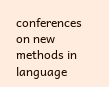conferences on new methods in language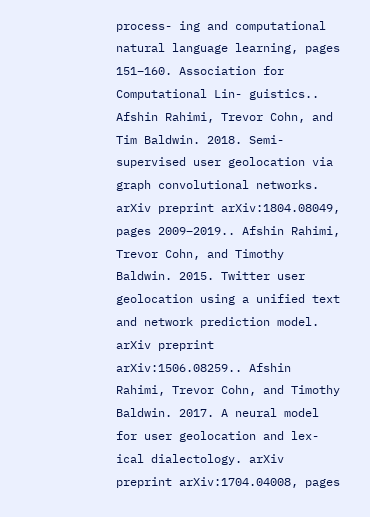process- ing and computational natural language learning, pages 151–160. Association for Computational Lin- guistics.. Afshin Rahimi, Trevor Cohn, and Tim Baldwin. 2018. Semi-supervised user geolocation via graph convolutional networks. arXiv preprint arXiv:1804.08049, pages 2009–2019.. Afshin Rahimi, Trevor Cohn, and Timothy Baldwin. 2015. Twitter user geolocation using a unified text and network prediction model. arXiv preprint arXiv:1506.08259.. Afshin Rahimi, Trevor Cohn, and Timothy Baldwin. 2017. A neural model for user geolocation and lex- ical dialectology. arXiv preprint arXiv:1704.04008, pages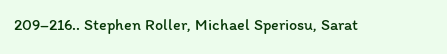209–216.. Stephen Roller, Michael Speriosu, Sarat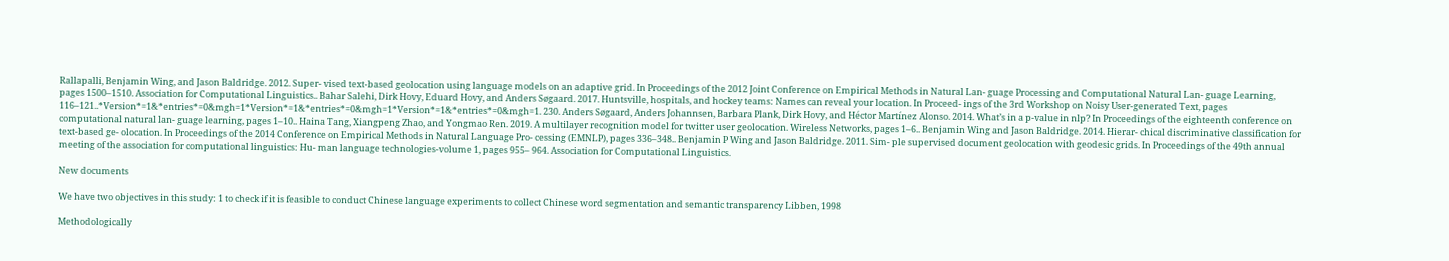Rallapalli, Benjamin Wing, and Jason Baldridge. 2012. Super- vised text-based geolocation using language models on an adaptive grid. In Proceedings of the 2012 Joint Conference on Empirical Methods in Natural Lan- guage Processing and Computational Natural Lan- guage Learning, pages 1500–1510. Association for Computational Linguistics.. Bahar Salehi, Dirk Hovy, Eduard Hovy, and Anders Søgaard. 2017. Huntsville, hospitals, and hockey teams: Names can reveal your location. In Proceed- ings of the 3rd Workshop on Noisy User-generated Text, pages 116–121..*Version*=1&*entries*=0&mgh=1*Version*=1&*entries*=0&mgh=1*Version*=1&*entries*=0&mgh=1. 230. Anders Søgaard, Anders Johannsen, Barbara Plank, Dirk Hovy, and Héctor Martı́nez Alonso. 2014. What’s in a p-value in nlp? In Proceedings of the eighteenth conference on computational natural lan- guage learning, pages 1–10.. Haina Tang, Xiangpeng Zhao, and Yongmao Ren. 2019. A multilayer recognition model for twitter user geolocation. Wireless Networks, pages 1–6.. Benjamin Wing and Jason Baldridge. 2014. Hierar- chical discriminative classification for text-based ge- olocation. In Proceedings of the 2014 Conference on Empirical Methods in Natural Language Pro- cessing (EMNLP), pages 336–348.. Benjamin P Wing and Jason Baldridge. 2011. Sim- ple supervised document geolocation with geodesic grids. In Proceedings of the 49th annual meeting of the association for computational linguistics: Hu- man language technologies-volume 1, pages 955– 964. Association for Computational Linguistics.

New documents

We have two objectives in this study: 1 to check if it is feasible to conduct Chinese language experiments to collect Chinese word segmentation and semantic transparency Libben, 1998

Methodologically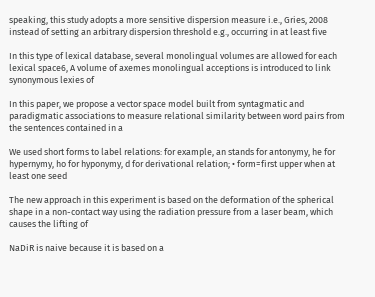speaking, this study adopts a more sensitive dispersion measure i.e., Gries, 2008 instead of setting an arbitrary dispersion threshold e.g., occurring in at least five

In this type of lexical database, several monolingual volumes are allowed for each lexical space6, A volume of axemes monolingual acceptions is introduced to link synonymous lexies of

In this paper, we propose a vector space model built from syntagmatic and paradigmatic associations to measure relational similarity between word pairs from the sentences contained in a

We used short forms to label relations: for example, an stands for antonymy, he for hypernymy, ho for hyponymy, d for derivational relation; • form=first upper when at least one seed

The new approach in this experiment is based on the deformation of the spherical shape in a non-contact way using the radiation pressure from a laser beam, which causes the lifting of

NaDiR is naive because it is based on a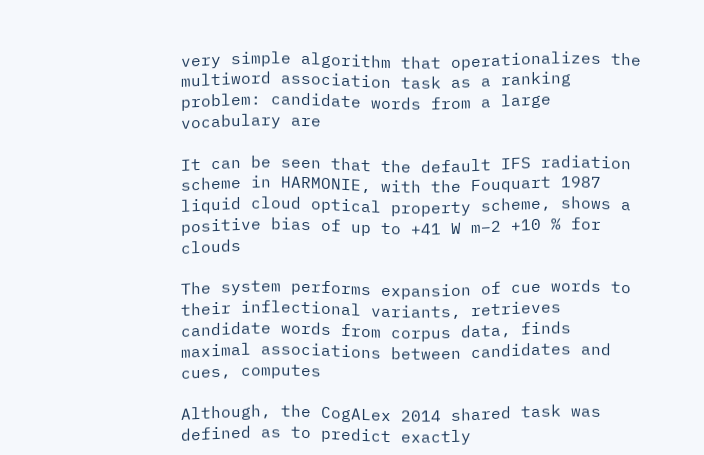very simple algorithm that operationalizes the multiword association task as a ranking problem: candidate words from a large vocabulary are

It can be seen that the default IFS radiation scheme in HARMONIE, with the Fouquart 1987 liquid cloud optical property scheme, shows a positive bias of up to +41 W m−2 +10 % for clouds

The system performs expansion of cue words to their inflectional variants, retrieves candidate words from corpus data, finds maximal associations between candidates and cues, computes

Although, the CogALex 2014 shared task was defined as to predict exactly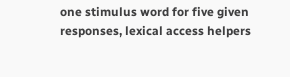one stimulus word for five given responses, lexical access helpers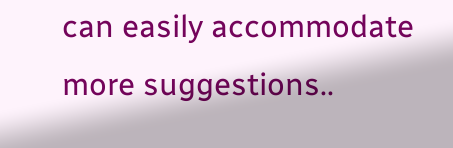can easily accommodate more suggestions..